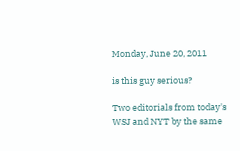Monday, June 20, 2011

is this guy serious?

Two editorials from today's WSJ and NYT by the same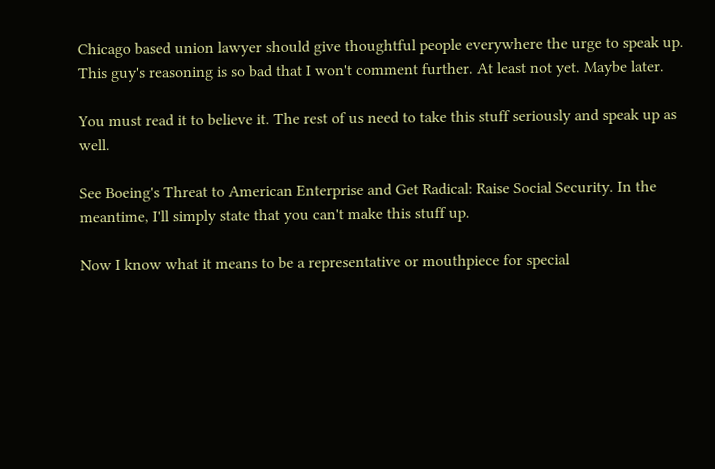Chicago based union lawyer should give thoughtful people everywhere the urge to speak up. This guy's reasoning is so bad that I won't comment further. At least not yet. Maybe later.

You must read it to believe it. The rest of us need to take this stuff seriously and speak up as well.

See Boeing's Threat to American Enterprise and Get Radical: Raise Social Security. In the meantime, I'll simply state that you can't make this stuff up.

Now I know what it means to be a representative or mouthpiece for special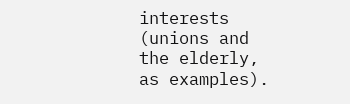interests (unions and the elderly, as examples).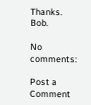Thanks. Bob.

No comments:

Post a Comment